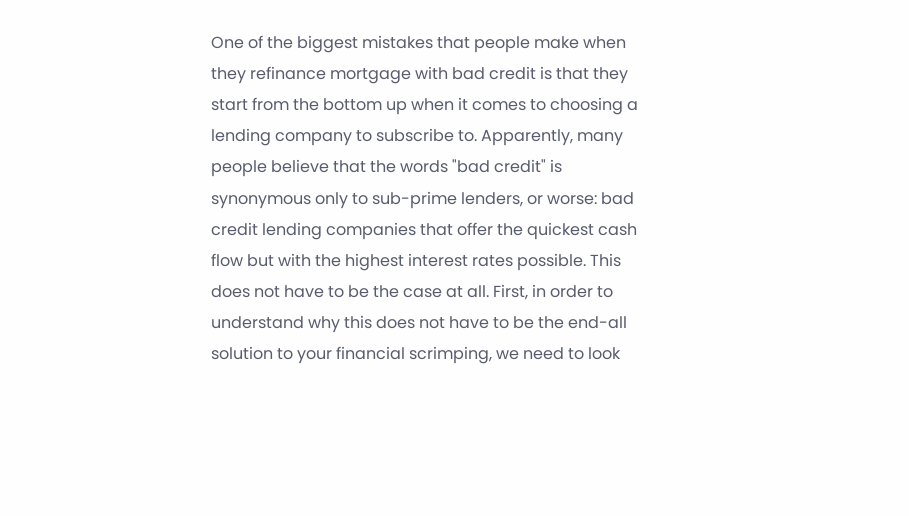One of the biggest mistakes that people make when they refinance mortgage with bad credit is that they start from the bottom up when it comes to choosing a lending company to subscribe to. Apparently, many people believe that the words "bad credit" is synonymous only to sub-prime lenders, or worse: bad credit lending companies that offer the quickest cash flow but with the highest interest rates possible. This does not have to be the case at all. First, in order to understand why this does not have to be the end-all solution to your financial scrimping, we need to look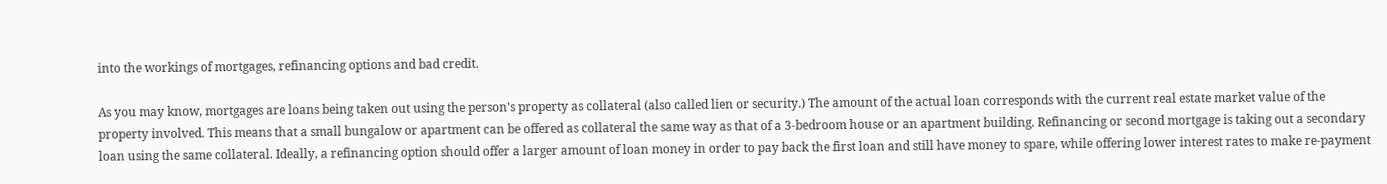into the workings of mortgages, refinancing options and bad credit.

As you may know, mortgages are loans being taken out using the person's property as collateral (also called lien or security.) The amount of the actual loan corresponds with the current real estate market value of the property involved. This means that a small bungalow or apartment can be offered as collateral the same way as that of a 3-bedroom house or an apartment building. Refinancing or second mortgage is taking out a secondary loan using the same collateral. Ideally, a refinancing option should offer a larger amount of loan money in order to pay back the first loan and still have money to spare, while offering lower interest rates to make re-payment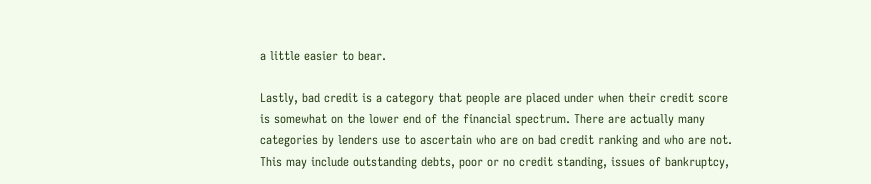a little easier to bear.

Lastly, bad credit is a category that people are placed under when their credit score is somewhat on the lower end of the financial spectrum. There are actually many categories by lenders use to ascertain who are on bad credit ranking and who are not. This may include outstanding debts, poor or no credit standing, issues of bankruptcy,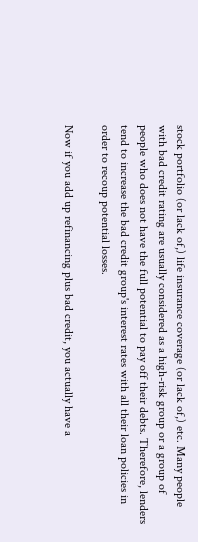stock portfolio (or lack of,) life insurance coverage (or lack of,) etc. Many people with bad credit rating are usually considered as a high-risk group or a group of people who does not have the full potential to pay off their debts. Therefore, lenders tend to increase the bad credit group's interest rates with all their loan policies in order to recoup potential losses.

Now if you add up refinancing plus bad credit, you actually have a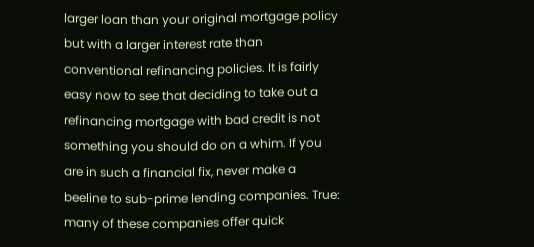larger loan than your original mortgage policy but with a larger interest rate than conventional refinancing policies. It is fairly easy now to see that deciding to take out a refinancing mortgage with bad credit is not something you should do on a whim. If you are in such a financial fix, never make a beeline to sub-prime lending companies. True: many of these companies offer quick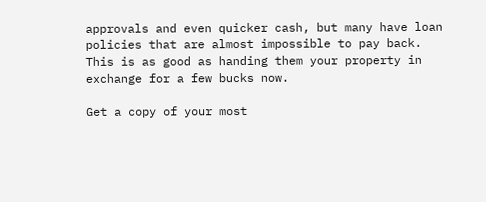approvals and even quicker cash, but many have loan policies that are almost impossible to pay back. This is as good as handing them your property in exchange for a few bucks now.

Get a copy of your most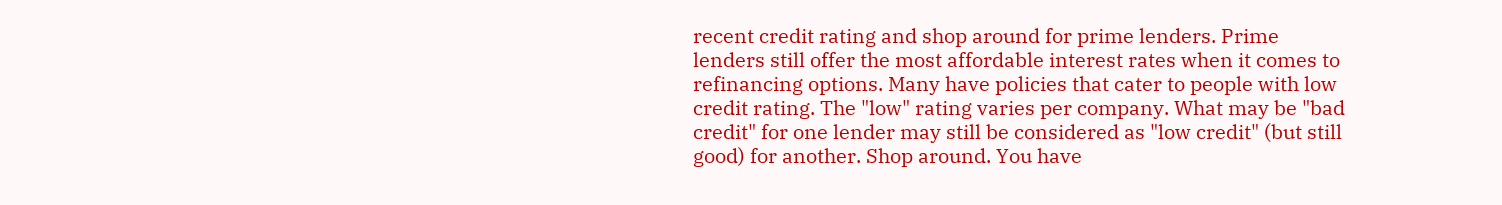recent credit rating and shop around for prime lenders. Prime lenders still offer the most affordable interest rates when it comes to refinancing options. Many have policies that cater to people with low credit rating. The "low" rating varies per company. What may be "bad credit" for one lender may still be considered as "low credit" (but still good) for another. Shop around. You have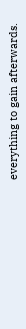everything to gain afterwards.